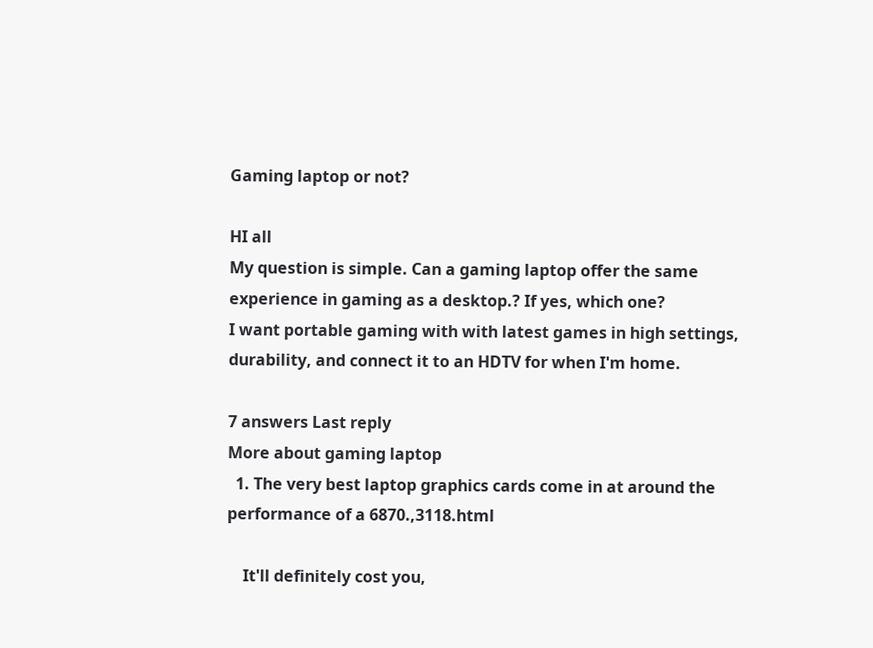Gaming laptop or not?

HI all
My question is simple. Can a gaming laptop offer the same experience in gaming as a desktop.? If yes, which one?
I want portable gaming with with latest games in high settings, durability, and connect it to an HDTV for when I'm home.

7 answers Last reply
More about gaming laptop
  1. The very best laptop graphics cards come in at around the performance of a 6870.,3118.html

    It'll definitely cost you,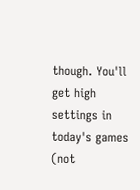though. You'll get high settings in today's games (not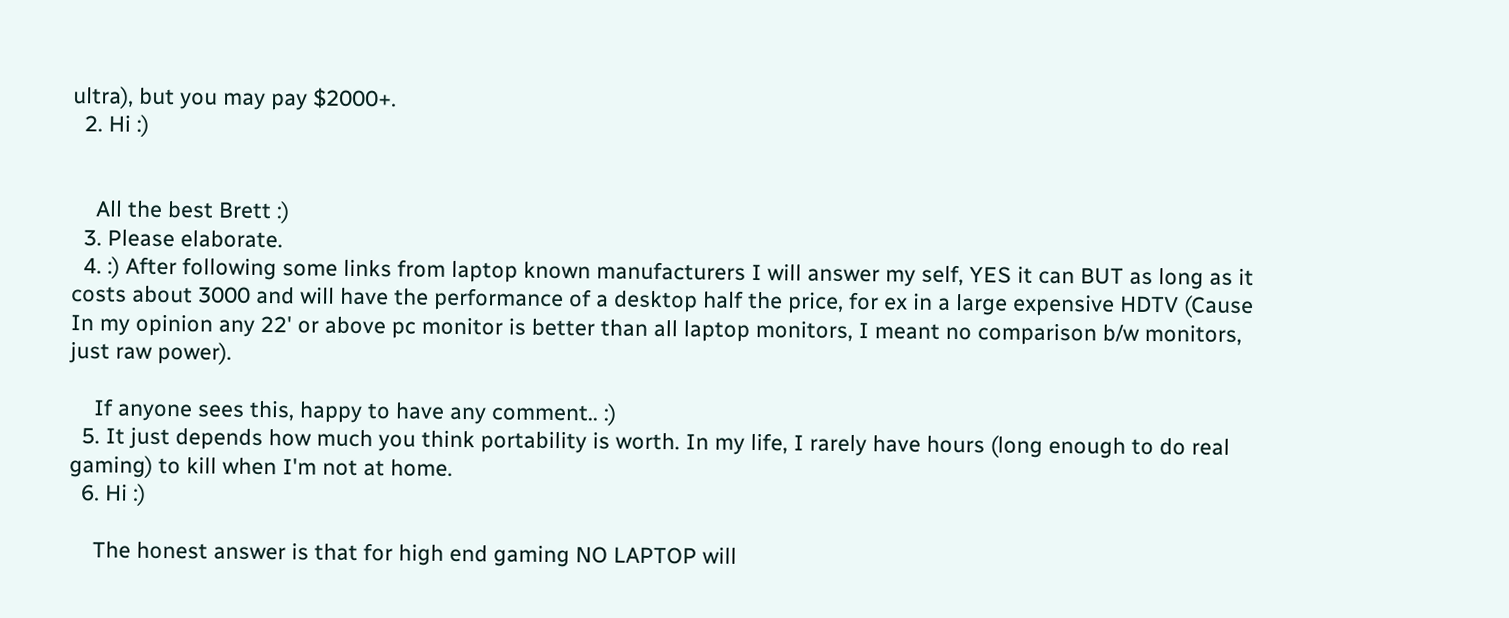ultra), but you may pay $2000+.
  2. Hi :)


    All the best Brett :)
  3. Please elaborate.
  4. :) After following some links from laptop known manufacturers I will answer my self, YES it can BUT as long as it costs about 3000 and will have the performance of a desktop half the price, for ex in a large expensive HDTV (Cause In my opinion any 22' or above pc monitor is better than all laptop monitors, I meant no comparison b/w monitors, just raw power).

    If anyone sees this, happy to have any comment.. :)
  5. It just depends how much you think portability is worth. In my life, I rarely have hours (long enough to do real gaming) to kill when I'm not at home.
  6. Hi :)

    The honest answer is that for high end gaming NO LAPTOP will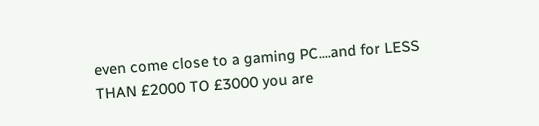even come close to a gaming PC....and for LESS THAN £2000 TO £3000 you are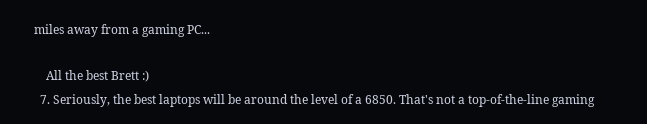miles away from a gaming PC...

    All the best Brett :)
  7. Seriously, the best laptops will be around the level of a 6850. That's not a top-of-the-line gaming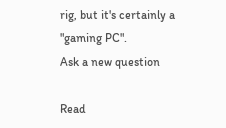rig, but it's certainly a "gaming PC".
Ask a new question

Read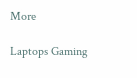More

Laptops Gaming